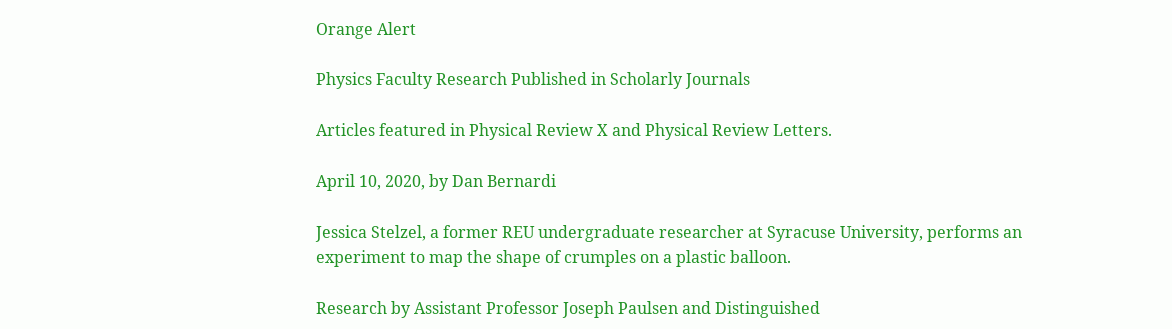Orange Alert

Physics Faculty Research Published in Scholarly Journals

Articles featured in Physical Review X and Physical Review Letters.

April 10, 2020, by Dan Bernardi

Jessica Stelzel, a former REU undergraduate researcher at Syracuse University, performs an experiment to map the shape of crumples on a plastic balloon.

Research by Assistant Professor Joseph Paulsen and Distinguished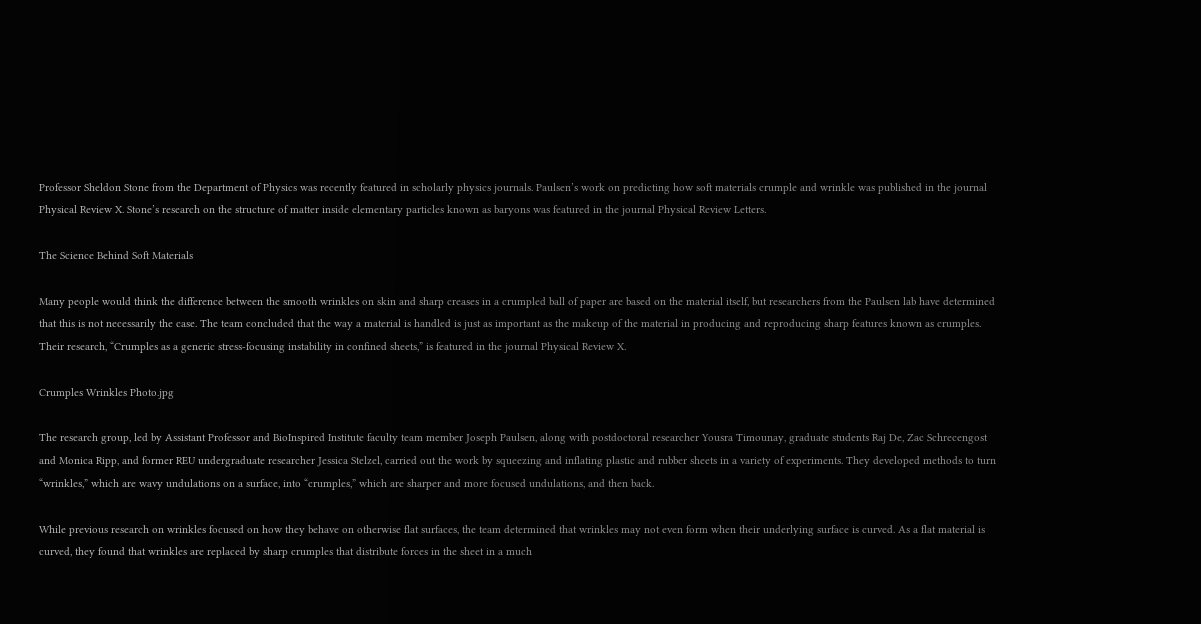Professor Sheldon Stone from the Department of Physics was recently featured in scholarly physics journals. Paulsen’s work on predicting how soft materials crumple and wrinkle was published in the journal Physical Review X. Stone’s research on the structure of matter inside elementary particles known as baryons was featured in the journal Physical Review Letters.

The Science Behind Soft Materials

Many people would think the difference between the smooth wrinkles on skin and sharp creases in a crumpled ball of paper are based on the material itself, but researchers from the Paulsen lab have determined that this is not necessarily the case. The team concluded that the way a material is handled is just as important as the makeup of the material in producing and reproducing sharp features known as crumples. Their research, “Crumples as a generic stress-focusing instability in confined sheets,” is featured in the journal Physical Review X.

Crumples Wrinkles Photo.jpg

The research group, led by Assistant Professor and BioInspired Institute faculty team member Joseph Paulsen, along with postdoctoral researcher Yousra Timounay, graduate students Raj De, Zac Schrecengost and Monica Ripp, and former REU undergraduate researcher Jessica Stelzel, carried out the work by squeezing and inflating plastic and rubber sheets in a variety of experiments. They developed methods to turn “wrinkles,” which are wavy undulations on a surface, into “crumples,” which are sharper and more focused undulations, and then back.

While previous research on wrinkles focused on how they behave on otherwise flat surfaces, the team determined that wrinkles may not even form when their underlying surface is curved. As a flat material is curved, they found that wrinkles are replaced by sharp crumples that distribute forces in the sheet in a much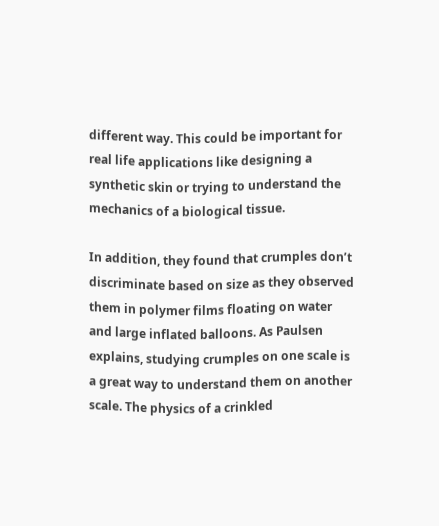different way. This could be important for real life applications like designing a synthetic skin or trying to understand the mechanics of a biological tissue.

In addition, they found that crumples don’t discriminate based on size as they observed them in polymer films floating on water and large inflated balloons. As Paulsen explains, studying crumples on one scale is a great way to understand them on another scale. The physics of a crinkled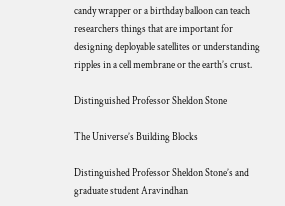candy wrapper or a birthday balloon can teach researchers things that are important for designing deployable satellites or understanding ripples in a cell membrane or the earth’s crust.

Distinguished Professor Sheldon Stone

The Universe’s Building Blocks

Distinguished Professor Sheldon Stone’s and graduate student Aravindhan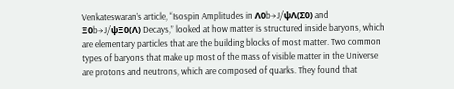Venkateswaran’s article, “Isospin Amplitudes in Λ0b→J/ψΛ(Σ0) and Ξ0b→J/ψΞ0(Λ) Decays,” looked at how matter is structured inside baryons, which are elementary particles that are the building blocks of most matter. Two common types of baryons that make up most of the mass of visible matter in the Universe are protons and neutrons, which are composed of quarks. They found that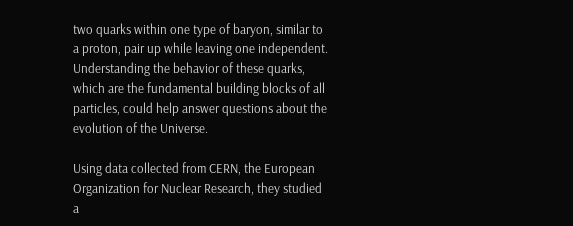two quarks within one type of baryon, similar to a proton, pair up while leaving one independent. Understanding the behavior of these quarks, which are the fundamental building blocks of all particles, could help answer questions about the evolution of the Universe.

Using data collected from CERN, the European Organization for Nuclear Research, they studied a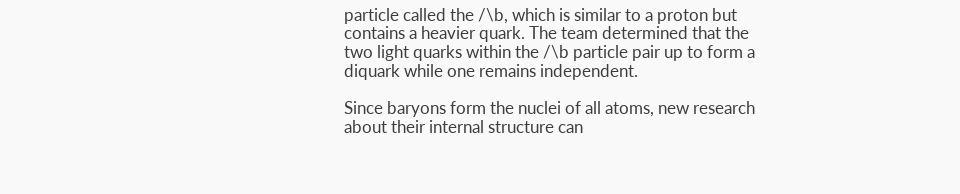particle called the /\b, which is similar to a proton but contains a heavier quark. The team determined that the two light quarks within the /\b particle pair up to form a diquark while one remains independent.

Since baryons form the nuclei of all atoms, new research about their internal structure can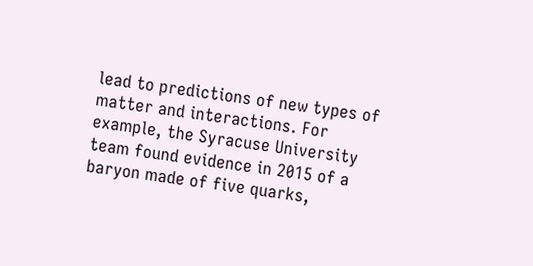lead to predictions of new types of matter and interactions. For example, the Syracuse University team found evidence in 2015 of a baryon made of five quarks,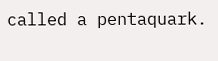called a pentaquark.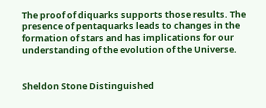The proof of diquarks supports those results. The presence of pentaquarks leads to changes in the formation of stars and has implications for our understanding of the evolution of the Universe.


Sheldon Stone Distinguished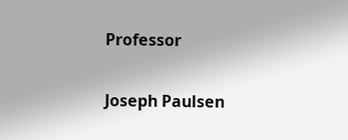Professor

Joseph Paulsen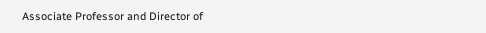Associate Professor and Director of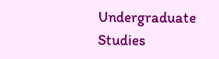Undergraduate Studies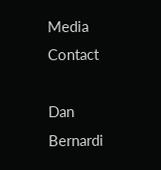Media Contact

Dan Bernardi